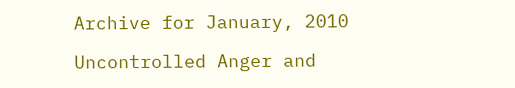Archive for January, 2010

Uncontrolled Anger and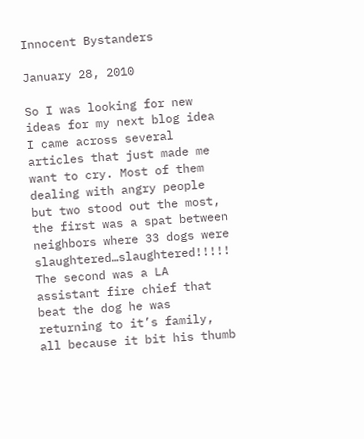Innocent Bystanders

January 28, 2010

So I was looking for new ideas for my next blog idea I came across several articles that just made me want to cry. Most of them dealing with angry people but two stood out the most, the first was a spat between neighbors where 33 dogs were slaughtered…slaughtered!!!!! The second was a LA assistant fire chief that beat the dog he was returning to it’s family, all because it bit his thumb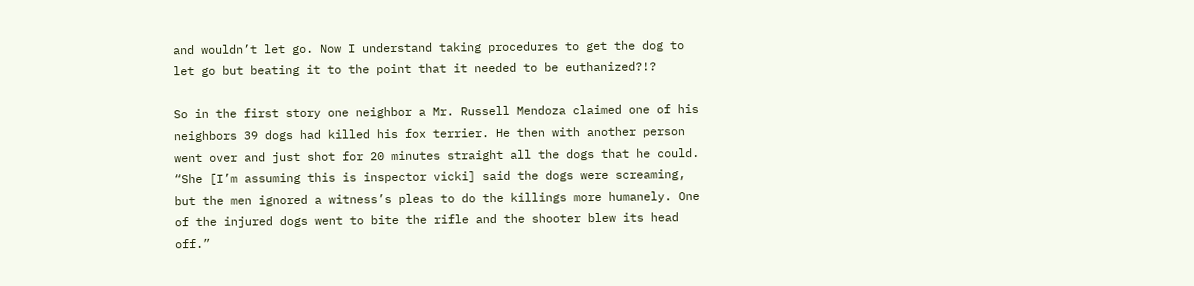and wouldn’t let go. Now I understand taking procedures to get the dog to let go but beating it to the point that it needed to be euthanized?!?

So in the first story one neighbor a Mr. Russell Mendoza claimed one of his neighbors 39 dogs had killed his fox terrier. He then with another person went over and just shot for 20 minutes straight all the dogs that he could. “She [I’m assuming this is inspector vicki] said the dogs were screaming, but the men ignored a witness’s pleas to do the killings more humanely. One of the injured dogs went to bite the rifle and the shooter blew its head off.”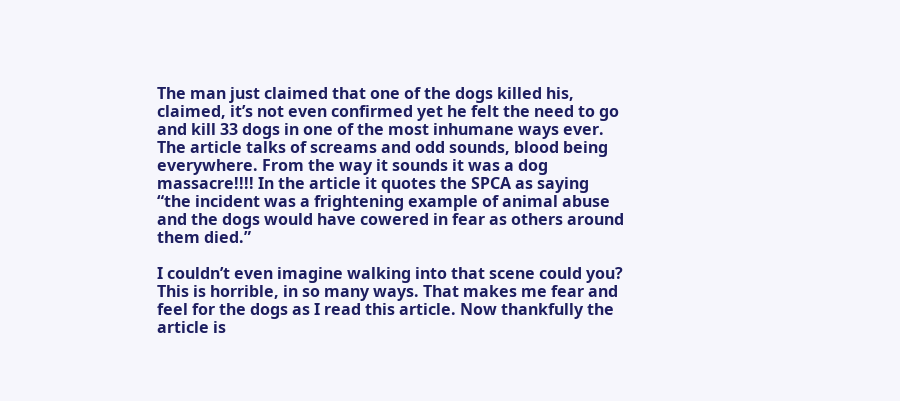The man just claimed that one of the dogs killed his, claimed, it’s not even confirmed yet he felt the need to go and kill 33 dogs in one of the most inhumane ways ever. The article talks of screams and odd sounds, blood being everywhere. From the way it sounds it was a dog massacre!!!! In the article it quotes the SPCA as saying “the incident was a frightening example of animal abuse and the dogs would have cowered in fear as others around them died.”

I couldn’t even imagine walking into that scene could you? This is horrible, in so many ways. That makes me fear and feel for the dogs as I read this article. Now thankfully the article is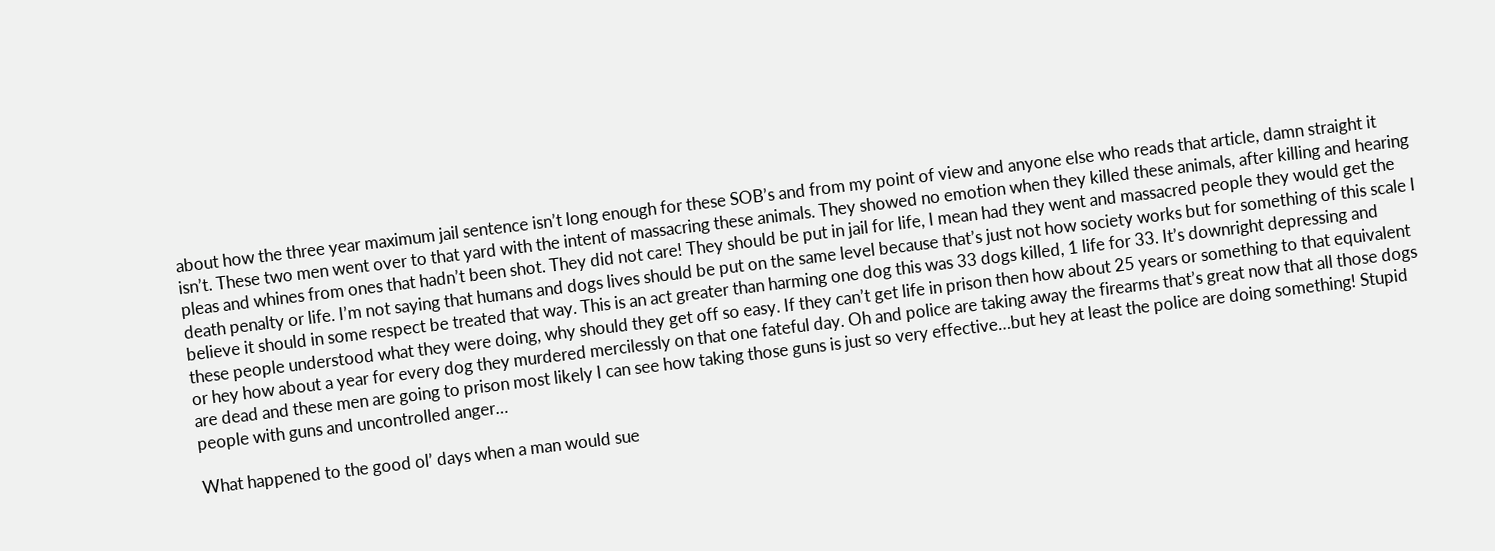about how the three year maximum jail sentence isn’t long enough for these SOB’s and from my point of view and anyone else who reads that article, damn straight it isn’t. These two men went over to that yard with the intent of massacring these animals. They showed no emotion when they killed these animals, after killing and hearing pleas and whines from ones that hadn’t been shot. They did not care! They should be put in jail for life, I mean had they went and massacred people they would get the death penalty or life. I’m not saying that humans and dogs lives should be put on the same level because that’s just not how society works but for something of this scale I believe it should in some respect be treated that way. This is an act greater than harming one dog this was 33 dogs killed, 1 life for 33. It’s downright depressing and these people understood what they were doing, why should they get off so easy. If they can’t get life in prison then how about 25 years or something to that equivalent or hey how about a year for every dog they murdered mercilessly on that one fateful day. Oh and police are taking away the firearms that’s great now that all those dogs are dead and these men are going to prison most likely I can see how taking those guns is just so very effective…but hey at least the police are doing something! Stupid people with guns and uncontrolled anger…

What happened to the good ol’ days when a man would sue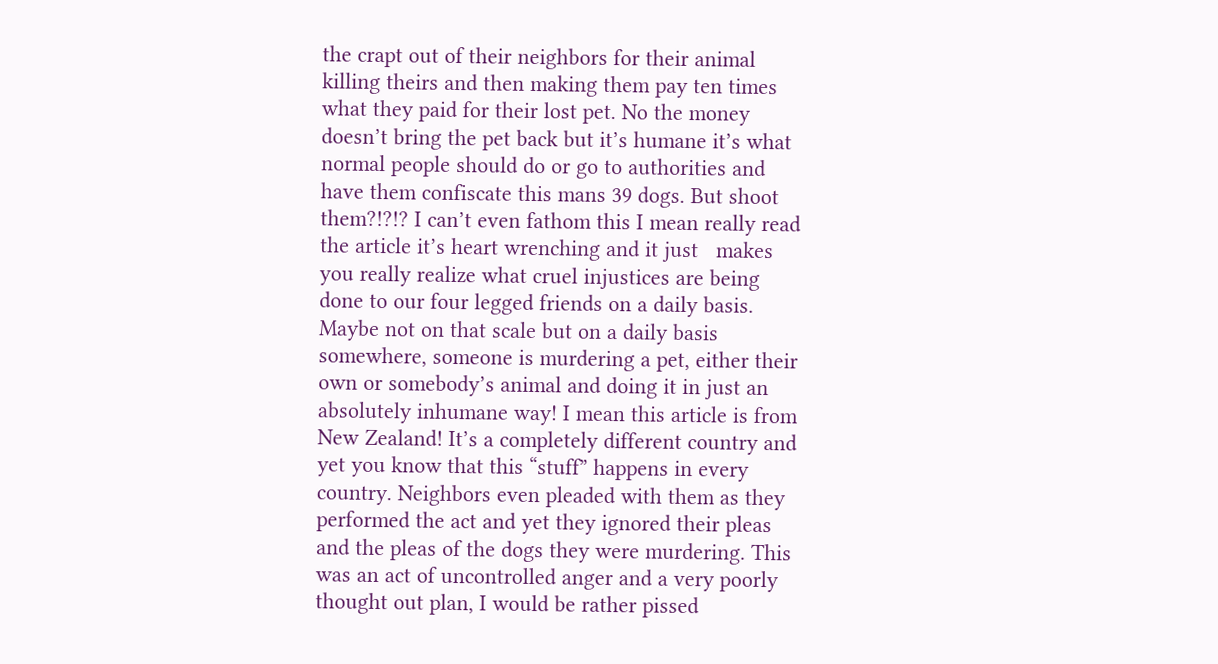the crapt out of their neighbors for their animal killing theirs and then making them pay ten times what they paid for their lost pet. No the money doesn’t bring the pet back but it’s humane it’s what normal people should do or go to authorities and have them confiscate this mans 39 dogs. But shoot them?!?!? I can’t even fathom this I mean really read the article it’s heart wrenching and it just   makes you really realize what cruel injustices are being done to our four legged friends on a daily basis. Maybe not on that scale but on a daily basis somewhere, someone is murdering a pet, either their own or somebody’s animal and doing it in just an absolutely inhumane way! I mean this article is from New Zealand! It’s a completely different country and yet you know that this “stuff” happens in every country. Neighbors even pleaded with them as they performed the act and yet they ignored their pleas and the pleas of the dogs they were murdering. This was an act of uncontrolled anger and a very poorly thought out plan, I would be rather pissed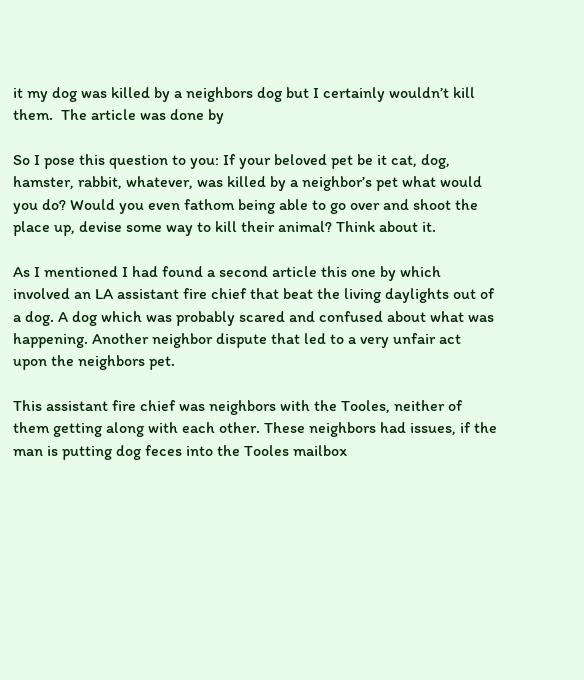it my dog was killed by a neighbors dog but I certainly wouldn’t kill them.  The article was done by

So I pose this question to you: If your beloved pet be it cat, dog, hamster, rabbit, whatever, was killed by a neighbor’s pet what would you do? Would you even fathom being able to go over and shoot the place up, devise some way to kill their animal? Think about it.

As I mentioned I had found a second article this one by which involved an LA assistant fire chief that beat the living daylights out of a dog. A dog which was probably scared and confused about what was happening. Another neighbor dispute that led to a very unfair act upon the neighbors pet.

This assistant fire chief was neighbors with the Tooles, neither of them getting along with each other. These neighbors had issues, if the man is putting dog feces into the Tooles mailbox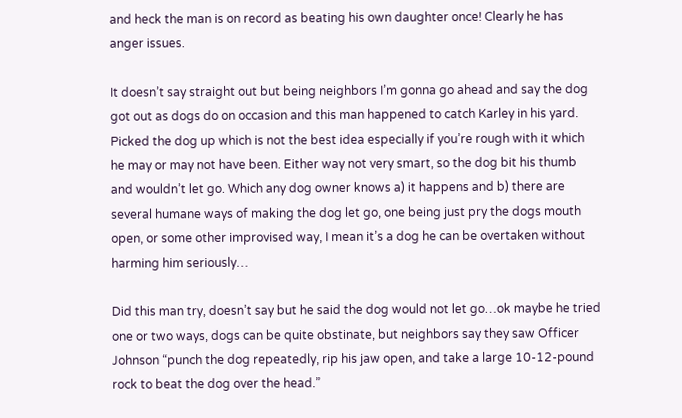and heck the man is on record as beating his own daughter once! Clearly he has anger issues.

It doesn’t say straight out but being neighbors I’m gonna go ahead and say the dog got out as dogs do on occasion and this man happened to catch Karley in his yard. Picked the dog up which is not the best idea especially if you’re rough with it which he may or may not have been. Either way not very smart, so the dog bit his thumb and wouldn’t let go. Which any dog owner knows a) it happens and b) there are several humane ways of making the dog let go, one being just pry the dogs mouth open, or some other improvised way, I mean it’s a dog he can be overtaken without harming him seriously…

Did this man try, doesn’t say but he said the dog would not let go…ok maybe he tried one or two ways, dogs can be quite obstinate, but neighbors say they saw Officer Johnson “punch the dog repeatedly, rip his jaw open, and take a large 10-12-pound rock to beat the dog over the head.”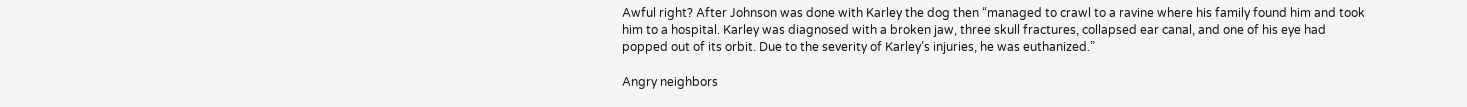Awful right? After Johnson was done with Karley the dog then “managed to crawl to a ravine where his family found him and took him to a hospital. Karley was diagnosed with a broken jaw, three skull fractures, collapsed ear canal, and one of his eye had popped out of its orbit. Due to the severity of Karley’s injuries, he was euthanized.”

Angry neighbors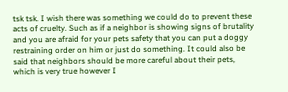tsk tsk. I wish there was something we could do to prevent these acts of cruelty. Such as if a neighbor is showing signs of brutality and you are afraid for your pets safety that you can put a doggy restraining order on him or just do something. It could also be said that neighbors should be more careful about their pets, which is very true however I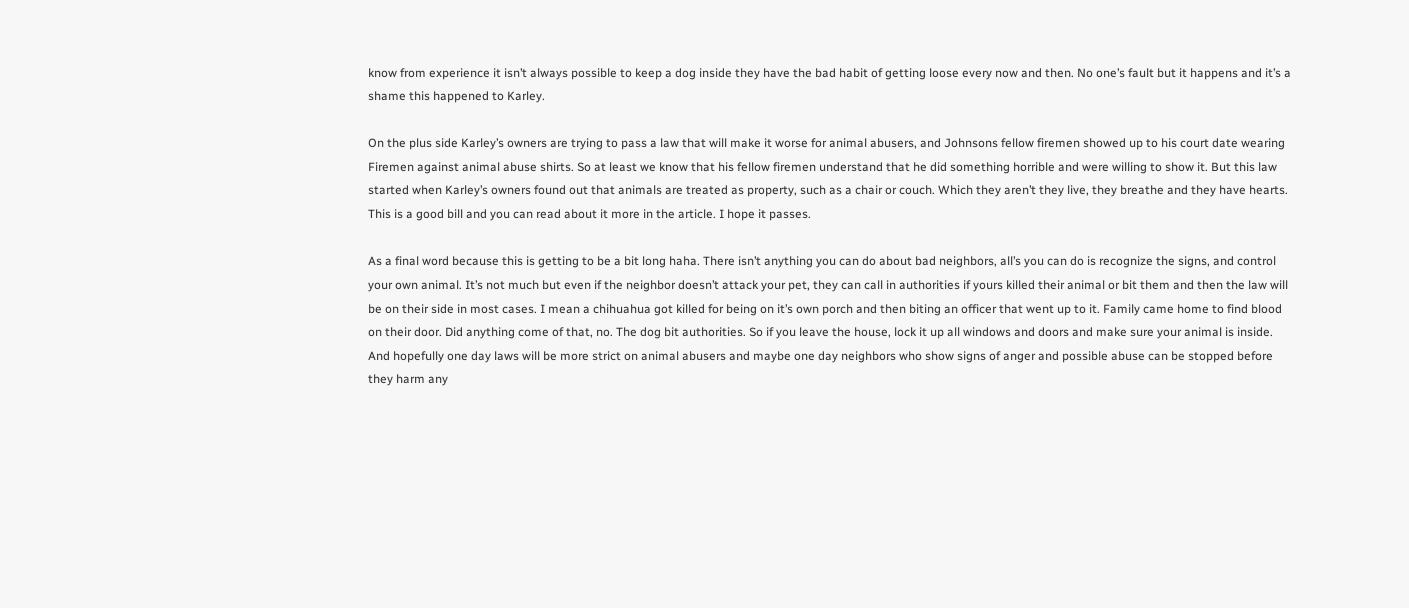know from experience it isn’t always possible to keep a dog inside they have the bad habit of getting loose every now and then. No one’s fault but it happens and it’s a shame this happened to Karley.

On the plus side Karley’s owners are trying to pass a law that will make it worse for animal abusers, and Johnsons fellow firemen showed up to his court date wearing Firemen against animal abuse shirts. So at least we know that his fellow firemen understand that he did something horrible and were willing to show it. But this law started when Karley’s owners found out that animals are treated as property, such as a chair or couch. Which they aren’t they live, they breathe and they have hearts. This is a good bill and you can read about it more in the article. I hope it passes.

As a final word because this is getting to be a bit long haha. There isn’t anything you can do about bad neighbors, all’s you can do is recognize the signs, and control your own animal. It’s not much but even if the neighbor doesn’t attack your pet, they can call in authorities if yours killed their animal or bit them and then the law will be on their side in most cases. I mean a chihuahua got killed for being on it’s own porch and then biting an officer that went up to it. Family came home to find blood on their door. Did anything come of that, no. The dog bit authorities. So if you leave the house, lock it up all windows and doors and make sure your animal is inside. And hopefully one day laws will be more strict on animal abusers and maybe one day neighbors who show signs of anger and possible abuse can be stopped before they harm any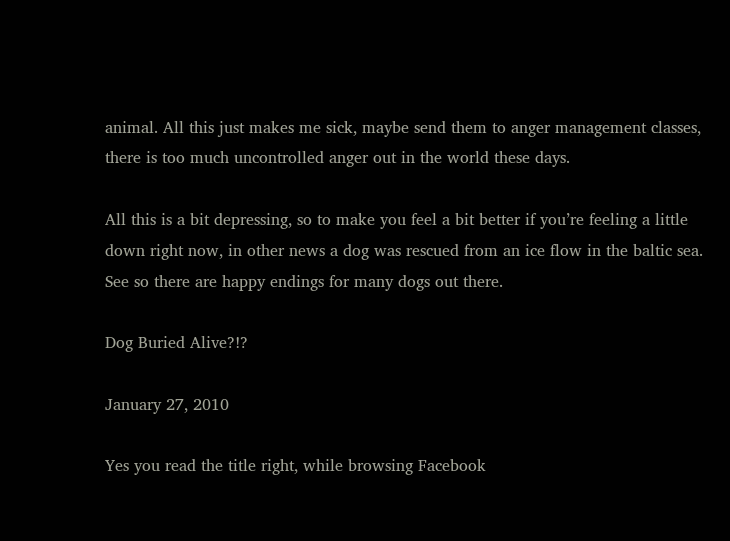animal. All this just makes me sick, maybe send them to anger management classes, there is too much uncontrolled anger out in the world these days.

All this is a bit depressing, so to make you feel a bit better if you’re feeling a little down right now, in other news a dog was rescued from an ice flow in the baltic sea. See so there are happy endings for many dogs out there.

Dog Buried Alive?!?

January 27, 2010

Yes you read the title right, while browsing Facebook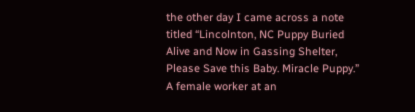the other day I came across a note titled “Lincolnton, NC Puppy Buried Alive and Now in Gassing Shelter, Please Save this Baby. Miracle Puppy.” A female worker at an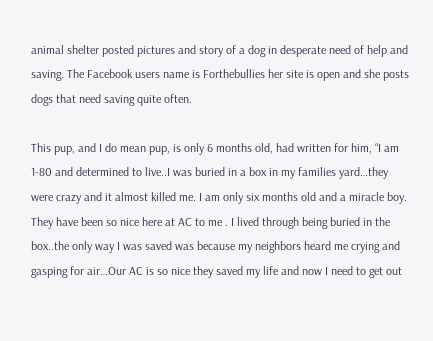animal shelter posted pictures and story of a dog in desperate need of help and saving. The Facebook users name is Forthebullies her site is open and she posts dogs that need saving quite often.

This pup, and I do mean pup, is only 6 months old, had written for him, “I am 1-80 and determined to live..I was buried in a box in my families yard…they were crazy and it almost killed me. I am only six months old and a miracle boy. They have been so nice here at AC to me . I lived through being buried in the box..the only way I was saved was because my neighbors heard me crying and gasping for air…Our AC is so nice they saved my life and now I need to get out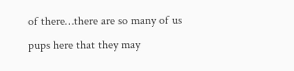of there…there are so many of us pups here that they may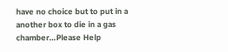have no choice but to put in a another box to die in a gas chamber…Please Help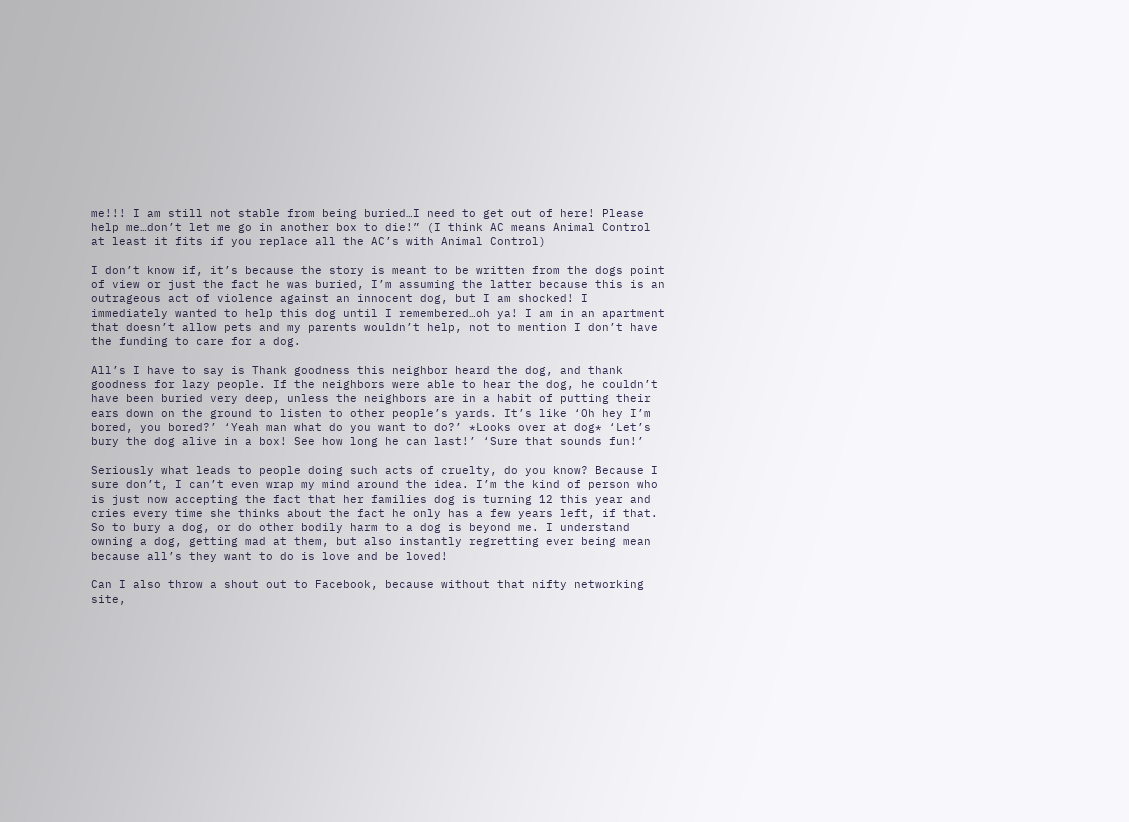me!!! I am still not stable from being buried…I need to get out of here! Please help me…don’t let me go in another box to die!” (I think AC means Animal Control at least it fits if you replace all the AC’s with Animal Control)

I don’t know if, it’s because the story is meant to be written from the dogs point of view or just the fact he was buried, I’m assuming the latter because this is an outrageous act of violence against an innocent dog, but I am shocked! I immediately wanted to help this dog until I remembered…oh ya! I am in an apartment that doesn’t allow pets and my parents wouldn’t help, not to mention I don’t have the funding to care for a dog.

All’s I have to say is Thank goodness this neighbor heard the dog, and thank goodness for lazy people. If the neighbors were able to hear the dog, he couldn’t have been buried very deep, unless the neighbors are in a habit of putting their ears down on the ground to listen to other people’s yards. It’s like ‘Oh hey I’m bored, you bored?’ ‘Yeah man what do you want to do?’ *Looks over at dog* ‘Let’s bury the dog alive in a box! See how long he can last!’ ‘Sure that sounds fun!’

Seriously what leads to people doing such acts of cruelty, do you know? Because I sure don’t, I can’t even wrap my mind around the idea. I’m the kind of person who is just now accepting the fact that her families dog is turning 12 this year and cries every time she thinks about the fact he only has a few years left, if that. So to bury a dog, or do other bodily harm to a dog is beyond me. I understand owning a dog, getting mad at them, but also instantly regretting ever being mean because all’s they want to do is love and be loved!

Can I also throw a shout out to Facebook, because without that nifty networking site,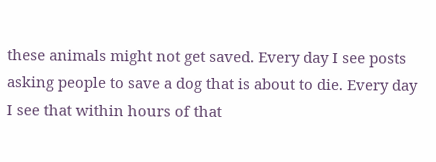these animals might not get saved. Every day I see posts asking people to save a dog that is about to die. Every day I see that within hours of that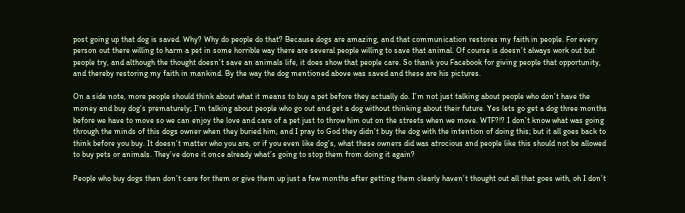post going up that dog is saved. Why? Why do people do that? Because dogs are amazing, and that communication restores my faith in people. For every person out there willing to harm a pet in some horrible way there are several people willing to save that animal. Of course is doesn’t always work out but people try, and although the thought doesn’t save an animals life, it does show that people care. So thank you Facebook for giving people that opportunity, and thereby restoring my faith in mankind. By the way the dog mentioned above was saved and these are his pictures.

On a side note, more people should think about what it means to buy a pet before they actually do. I’m not just talking about people who don’t have the money and buy dog’s prematurely; I’m talking about people who go out and get a dog without thinking about their future. Yes lets go get a dog three months before we have to move so we can enjoy the love and care of a pet just to throw him out on the streets when we move. WTF?!? I don’t know what was going through the minds of this dogs owner when they buried him, and I pray to God they didn’t buy the dog with the intention of doing this; but it all goes back to think before you buy. It doesn’t matter who you are, or if you even like dog’s, what these owners did was atrocious and people like this should not be allowed to buy pets or animals. They’ve done it once already what’s going to stop them from doing it again?

People who buy dogs then don’t care for them or give them up just a few months after getting them clearly haven’t thought out all that goes with, oh I don’t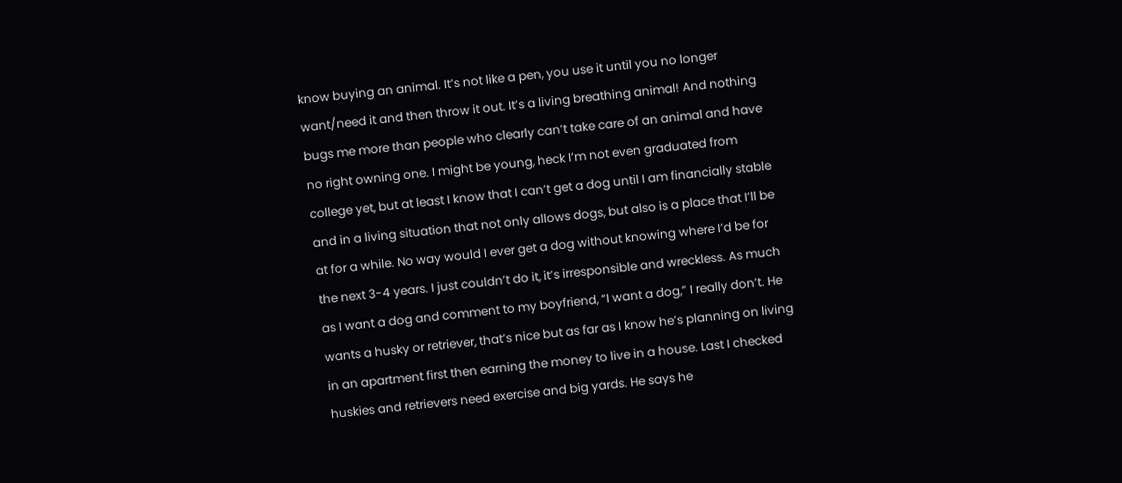know buying an animal. It’s not like a pen, you use it until you no longer want/need it and then throw it out. It’s a living breathing animal! And nothing bugs me more than people who clearly can’t take care of an animal and have no right owning one. I might be young, heck I’m not even graduated from college yet, but at least I know that I can’t get a dog until I am financially stable and in a living situation that not only allows dogs, but also is a place that I’ll be at for a while. No way would I ever get a dog without knowing where I’d be for the next 3-4 years. I just couldn’t do it, it’s irresponsible and wreckless. As much as I want a dog and comment to my boyfriend, “I want a dog,” I really don’t. He wants a husky or retriever, that’s nice but as far as I know he’s planning on living in an apartment first then earning the money to live in a house. Last I checked huskies and retrievers need exercise and big yards. He says he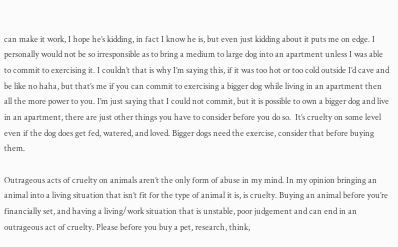can make it work, I hope he’s kidding, in fact I know he is, but even just kidding about it puts me on edge. I personally would not be so irresponsible as to bring a medium to large dog into an apartment unless I was able to commit to exercising it. I couldn’t that is why I’m saying this, if it was too hot or too cold outside I’d cave and be like no haha, but that’s me if you can commit to exercising a bigger dog while living in an apartment then all the more power to you. I’m just saying that I could not commit, but it is possible to own a bigger dog and live in an apartment, there are just other things you have to consider before you do so.  It’s cruelty on some level  even if the dog does get fed, watered, and loved. Bigger dogs need the exercise, consider that before buying them.

Outrageous acts of cruelty on animals aren’t the only form of abuse in my mind. In my opinion bringing an animal into a living situation that isn’t fit for the type of animal it is, is cruelty. Buying an animal before you’re financially set, and having a living/work situation that is unstable, poor judgement and can end in an outrageous act of cruelty. Please before you buy a pet, research, think,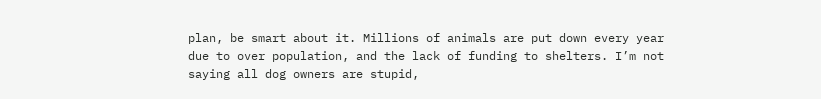plan, be smart about it. Millions of animals are put down every year due to over population, and the lack of funding to shelters. I’m not saying all dog owners are stupid,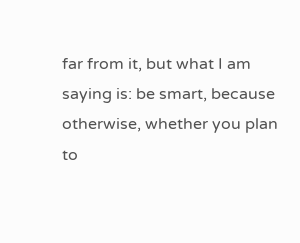far from it, but what I am saying is: be smart, because otherwise, whether you plan to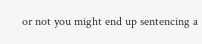or not you might end up sentencing a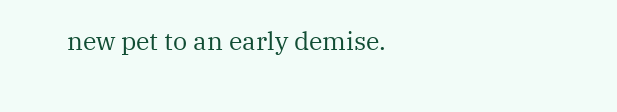new pet to an early demise.